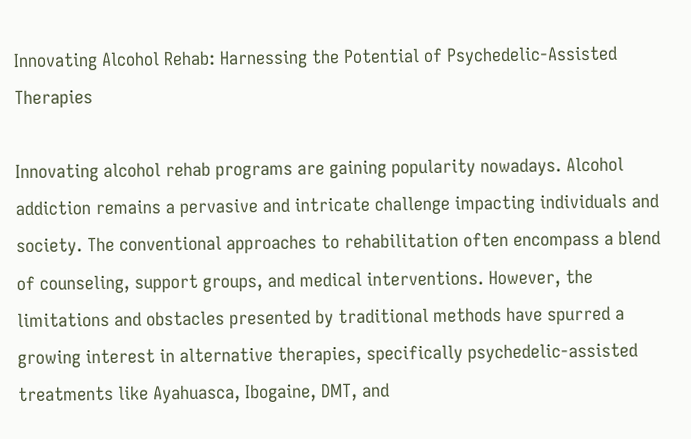Innovating Alcohol Rehab: Harnessing the Potential of Psychedelic-Assisted Therapies

Innovating alcohol rehab programs are gaining popularity nowadays. Alcohol addiction remains a pervasive and intricate challenge impacting individuals and society. The conventional approaches to rehabilitation often encompass a blend of counseling, support groups, and medical interventions. However, the limitations and obstacles presented by traditional methods have spurred a growing interest in alternative therapies, specifically psychedelic-assisted treatments like Ayahuasca, Ibogaine, DMT, and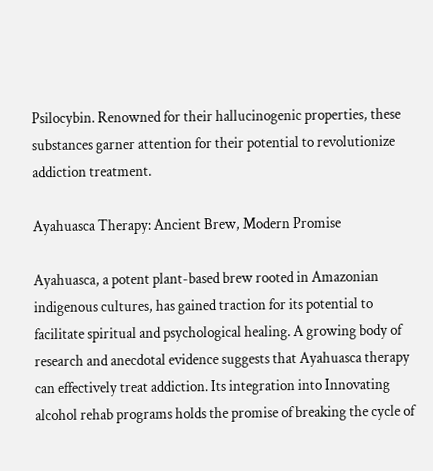Psilocybin. Renowned for their hallucinogenic properties, these substances garner attention for their potential to revolutionize addiction treatment.

Ayahuasca Therapy: Ancient Brew, Modern Promise

Ayahuasca, a potent plant-based brew rooted in Amazonian indigenous cultures, has gained traction for its potential to facilitate spiritual and psychological healing. A growing body of research and anecdotal evidence suggests that Ayahuasca therapy can effectively treat addiction. Its integration into Innovating alcohol rehab programs holds the promise of breaking the cycle of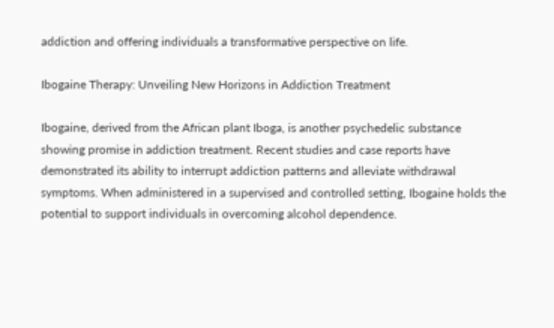addiction and offering individuals a transformative perspective on life.

Ibogaine Therapy: Unveiling New Horizons in Addiction Treatment

Ibogaine, derived from the African plant Iboga, is another psychedelic substance showing promise in addiction treatment. Recent studies and case reports have demonstrated its ability to interrupt addiction patterns and alleviate withdrawal symptoms. When administered in a supervised and controlled setting, Ibogaine holds the potential to support individuals in overcoming alcohol dependence.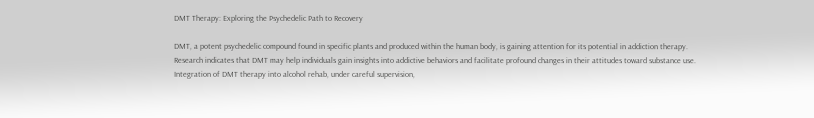DMT Therapy: Exploring the Psychedelic Path to Recovery

DMT, a potent psychedelic compound found in specific plants and produced within the human body, is gaining attention for its potential in addiction therapy. Research indicates that DMT may help individuals gain insights into addictive behaviors and facilitate profound changes in their attitudes toward substance use. Integration of DMT therapy into alcohol rehab, under careful supervision,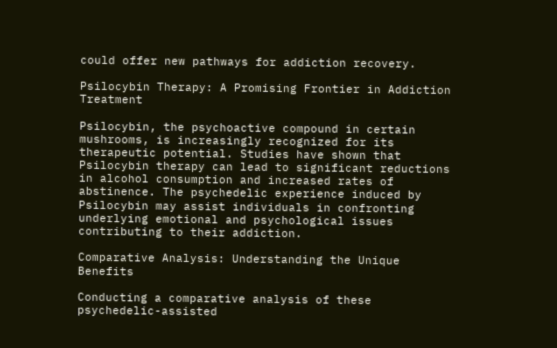could offer new pathways for addiction recovery.

Psilocybin Therapy: A Promising Frontier in Addiction Treatment

Psilocybin, the psychoactive compound in certain mushrooms, is increasingly recognized for its therapeutic potential. Studies have shown that Psilocybin therapy can lead to significant reductions in alcohol consumption and increased rates of abstinence. The psychedelic experience induced by Psilocybin may assist individuals in confronting underlying emotional and psychological issues contributing to their addiction.

Comparative Analysis: Understanding the Unique Benefits

Conducting a comparative analysis of these psychedelic-assisted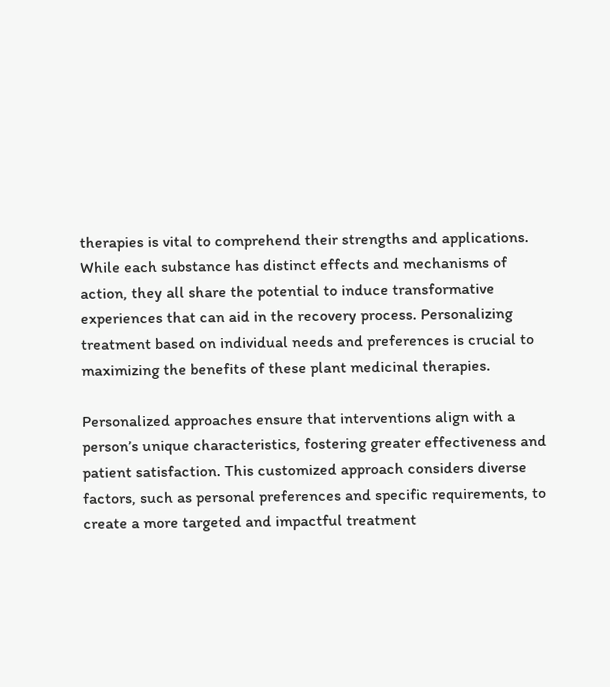therapies is vital to comprehend their strengths and applications. While each substance has distinct effects and mechanisms of action, they all share the potential to induce transformative experiences that can aid in the recovery process. Personalizing treatment based on individual needs and preferences is crucial to maximizing the benefits of these plant medicinal therapies.

Personalized approaches ensure that interventions align with a person’s unique characteristics, fostering greater effectiveness and patient satisfaction. This customized approach considers diverse factors, such as personal preferences and specific requirements, to create a more targeted and impactful treatment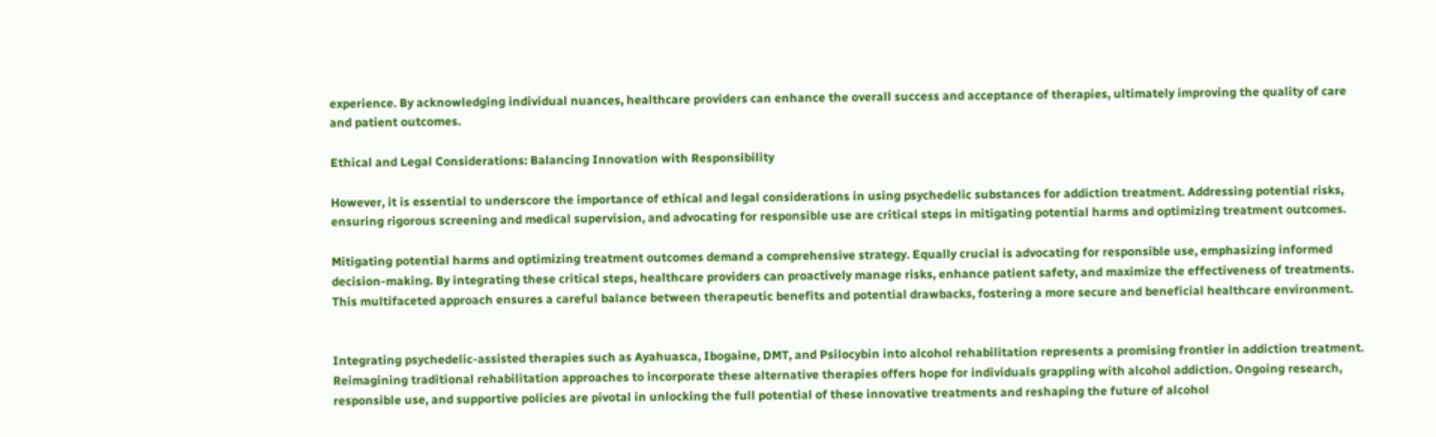experience. By acknowledging individual nuances, healthcare providers can enhance the overall success and acceptance of therapies, ultimately improving the quality of care and patient outcomes.

Ethical and Legal Considerations: Balancing Innovation with Responsibility

However, it is essential to underscore the importance of ethical and legal considerations in using psychedelic substances for addiction treatment. Addressing potential risks, ensuring rigorous screening and medical supervision, and advocating for responsible use are critical steps in mitigating potential harms and optimizing treatment outcomes.

Mitigating potential harms and optimizing treatment outcomes demand a comprehensive strategy. Equally crucial is advocating for responsible use, emphasizing informed decision-making. By integrating these critical steps, healthcare providers can proactively manage risks, enhance patient safety, and maximize the effectiveness of treatments. This multifaceted approach ensures a careful balance between therapeutic benefits and potential drawbacks, fostering a more secure and beneficial healthcare environment.


Integrating psychedelic-assisted therapies such as Ayahuasca, Ibogaine, DMT, and Psilocybin into alcohol rehabilitation represents a promising frontier in addiction treatment. Reimagining traditional rehabilitation approaches to incorporate these alternative therapies offers hope for individuals grappling with alcohol addiction. Ongoing research, responsible use, and supportive policies are pivotal in unlocking the full potential of these innovative treatments and reshaping the future of alcohol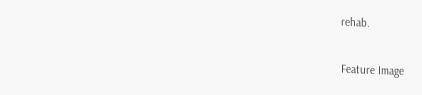rehab.

Feature Image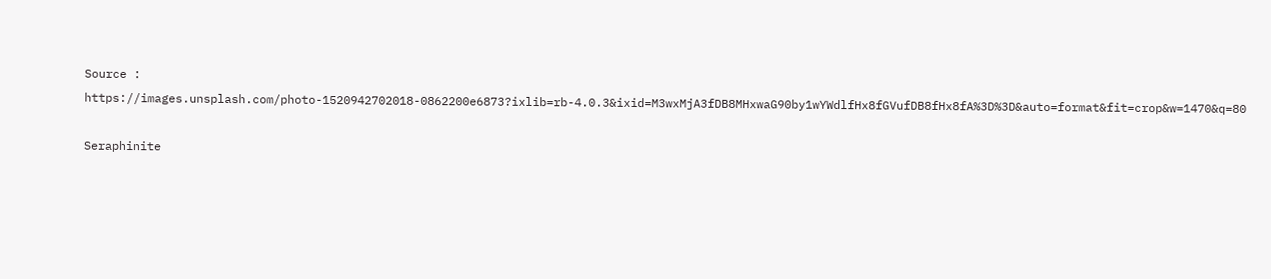Source : https://images.unsplash.com/photo-1520942702018-0862200e6873?ixlib=rb-4.0.3&ixid=M3wxMjA3fDB8MHxwaG90by1wYWdlfHx8fGVufDB8fHx8fA%3D%3D&auto=format&fit=crop&w=1470&q=80

Seraphinite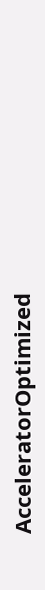AcceleratorOptimized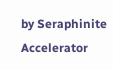by Seraphinite Accelerator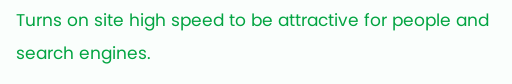Turns on site high speed to be attractive for people and search engines.